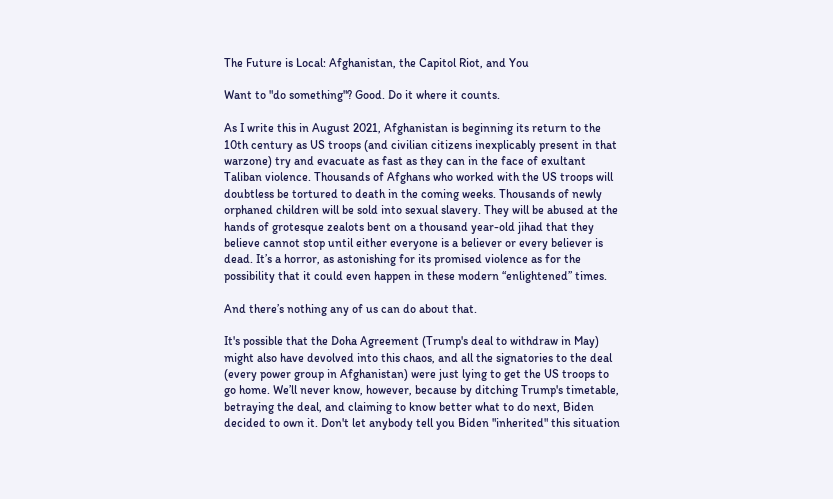The Future is Local: Afghanistan, the Capitol Riot, and You

Want to "do something"? Good. Do it where it counts.

As I write this in August 2021, Afghanistan is beginning its return to the 10th century as US troops (and civilian citizens inexplicably present in that warzone) try and evacuate as fast as they can in the face of exultant Taliban violence. Thousands of Afghans who worked with the US troops will doubtless be tortured to death in the coming weeks. Thousands of newly orphaned children will be sold into sexual slavery. They will be abused at the hands of grotesque zealots bent on a thousand year-old jihad that they believe cannot stop until either everyone is a believer or every believer is dead. It’s a horror, as astonishing for its promised violence as for the possibility that it could even happen in these modern “enlightened” times.

And there’s nothing any of us can do about that.

It's possible that the Doha Agreement (Trump's deal to withdraw in May) might also have devolved into this chaos, and all the signatories to the deal (every power group in Afghanistan) were just lying to get the US troops to go home. We’ll never know, however, because by ditching Trump's timetable, betraying the deal, and claiming to know better what to do next, Biden decided to own it. Don't let anybody tell you Biden "inherited" this situation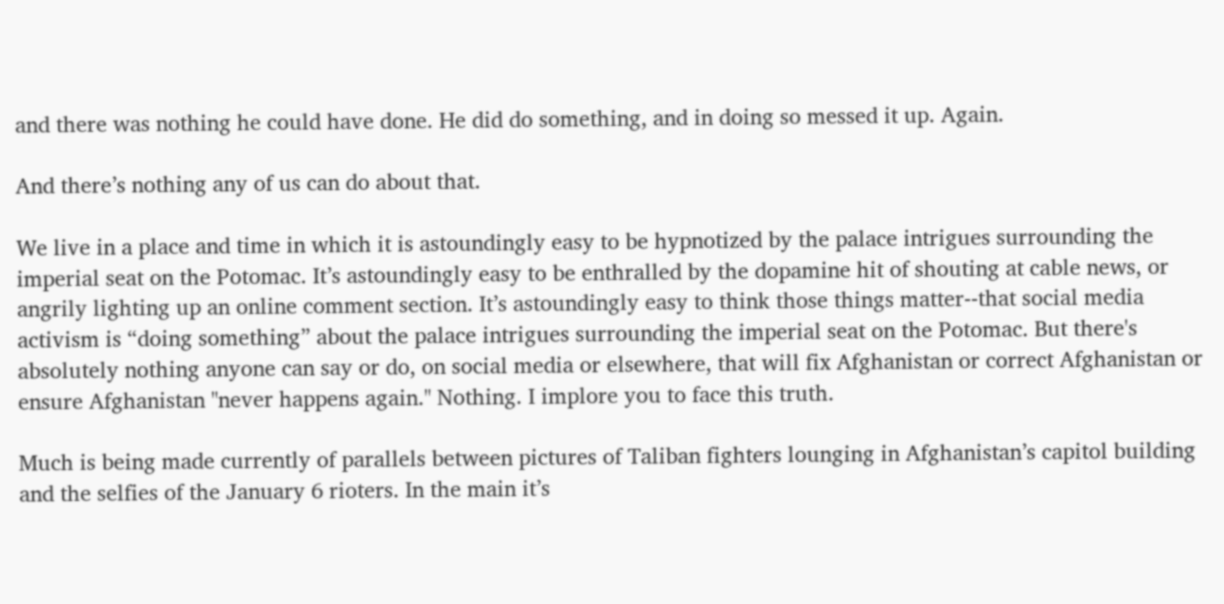and there was nothing he could have done. He did do something, and in doing so messed it up. Again.

And there’s nothing any of us can do about that.

We live in a place and time in which it is astoundingly easy to be hypnotized by the palace intrigues surrounding the imperial seat on the Potomac. It’s astoundingly easy to be enthralled by the dopamine hit of shouting at cable news, or angrily lighting up an online comment section. It’s astoundingly easy to think those things matter--that social media activism is “doing something” about the palace intrigues surrounding the imperial seat on the Potomac. But there's absolutely nothing anyone can say or do, on social media or elsewhere, that will fix Afghanistan or correct Afghanistan or ensure Afghanistan "never happens again." Nothing. I implore you to face this truth.

Much is being made currently of parallels between pictures of Taliban fighters lounging in Afghanistan’s capitol building and the selfies of the January 6 rioters. In the main it’s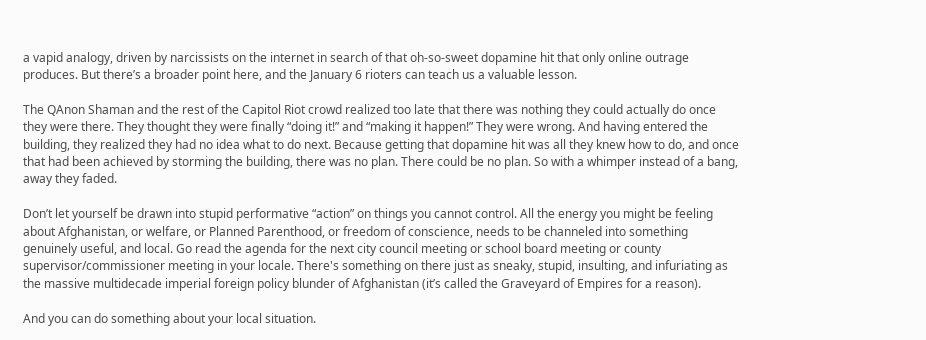a vapid analogy, driven by narcissists on the internet in search of that oh-so-sweet dopamine hit that only online outrage produces. But there’s a broader point here, and the January 6 rioters can teach us a valuable lesson.

The QAnon Shaman and the rest of the Capitol Riot crowd realized too late that there was nothing they could actually do once they were there. They thought they were finally “doing it!” and “making it happen!” They were wrong. And having entered the building, they realized they had no idea what to do next. Because getting that dopamine hit was all they knew how to do, and once that had been achieved by storming the building, there was no plan. There could be no plan. So with a whimper instead of a bang, away they faded.

Don’t let yourself be drawn into stupid performative “action” on things you cannot control. All the energy you might be feeling about Afghanistan, or welfare, or Planned Parenthood, or freedom of conscience, needs to be channeled into something genuinely useful, and local. Go read the agenda for the next city council meeting or school board meeting or county supervisor/commissioner meeting in your locale. There's something on there just as sneaky, stupid, insulting, and infuriating as the massive multidecade imperial foreign policy blunder of Afghanistan (it’s called the Graveyard of Empires for a reason).

And you can do something about your local situation.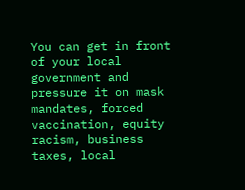You can get in front of your local government and pressure it on mask mandates, forced vaccination, equity racism, business taxes, local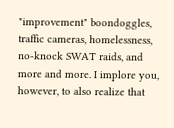"improvement" boondoggles, traffic cameras, homelessness, no-knock SWAT raids, and more and more. I implore you, however, to also realize that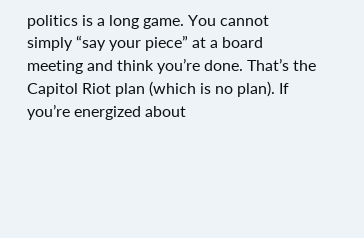politics is a long game. You cannot simply “say your piece” at a board meeting and think you’re done. That’s the Capitol Riot plan (which is no plan). If you’re energized about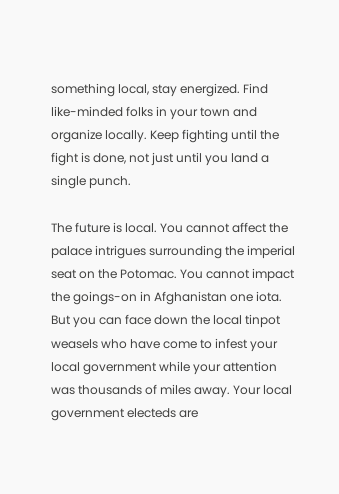something local, stay energized. Find like-minded folks in your town and organize locally. Keep fighting until the fight is done, not just until you land a single punch.

The future is local. You cannot affect the palace intrigues surrounding the imperial seat on the Potomac. You cannot impact the goings-on in Afghanistan one iota. But you can face down the local tinpot weasels who have come to infest your local government while your attention was thousands of miles away. Your local government electeds are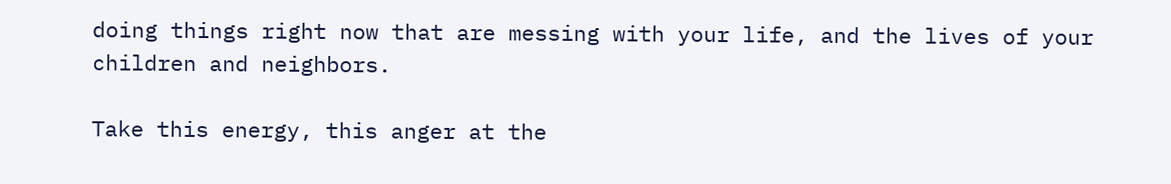doing things right now that are messing with your life, and the lives of your children and neighbors.

Take this energy, this anger at the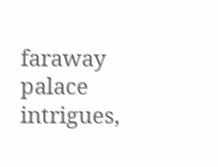faraway palace intrigues,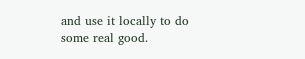and use it locally to do some real good.